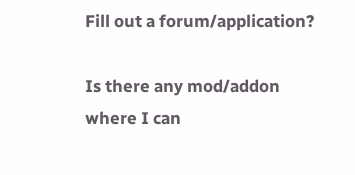Fill out a forum/application?

Is there any mod/addon where I can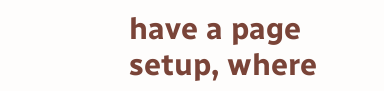have a page setup, where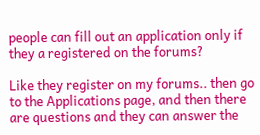people can fill out an application only if they a registered on the forums?

Like they register on my forums.. then go to the Applications page, and then there are questions and they can answer the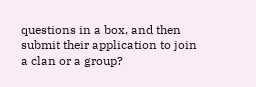questions in a box, and then submit their application to join a clan or a group?